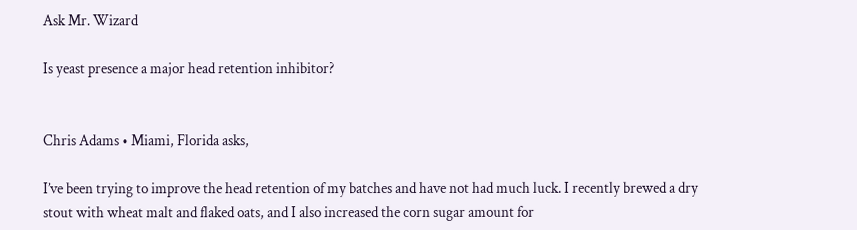Ask Mr. Wizard

Is yeast presence a major head retention inhibitor?


Chris Adams • Miami, Florida asks,

I’ve been trying to improve the head retention of my batches and have not had much luck. I recently brewed a dry stout with wheat malt and flaked oats, and I also increased the corn sugar amount for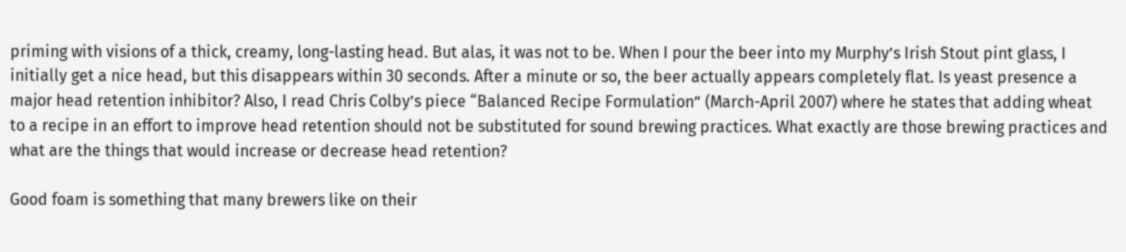priming with visions of a thick, creamy, long-lasting head. But alas, it was not to be. When I pour the beer into my Murphy’s Irish Stout pint glass, I initially get a nice head, but this disappears within 30 seconds. After a minute or so, the beer actually appears completely flat. Is yeast presence a major head retention inhibitor? Also, I read Chris Colby’s piece “Balanced Recipe Formulation” (March-April 2007) where he states that adding wheat to a recipe in an effort to improve head retention should not be substituted for sound brewing practices. What exactly are those brewing practices and what are the things that would increase or decrease head retention?

Good foam is something that many brewers like on their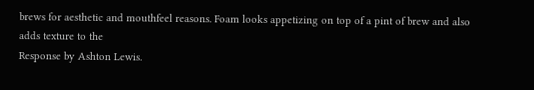brews for aesthetic and mouthfeel reasons. Foam looks appetizing on top of a pint of brew and also adds texture to the
Response by Ashton Lewis.